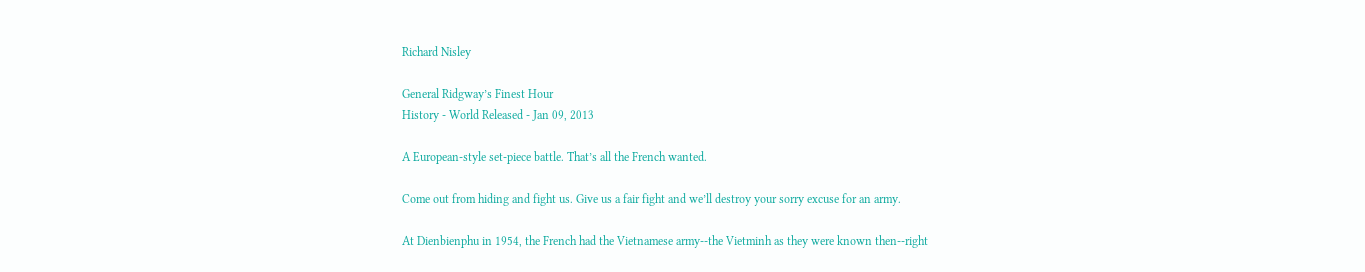Richard Nisley

General Ridgway’s Finest Hour
History - World Released - Jan 09, 2013

A European-style set-piece battle. That’s all the French wanted.

Come out from hiding and fight us. Give us a fair fight and we’ll destroy your sorry excuse for an army.

At Dienbienphu in 1954, the French had the Vietnamese army--the Vietminh as they were known then--right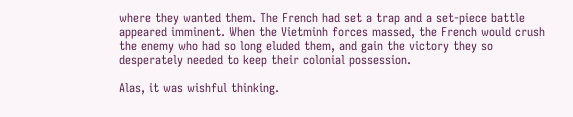where they wanted them. The French had set a trap and a set-piece battle appeared imminent. When the Vietminh forces massed, the French would crush the enemy who had so long eluded them, and gain the victory they so desperately needed to keep their colonial possession.

Alas, it was wishful thinking.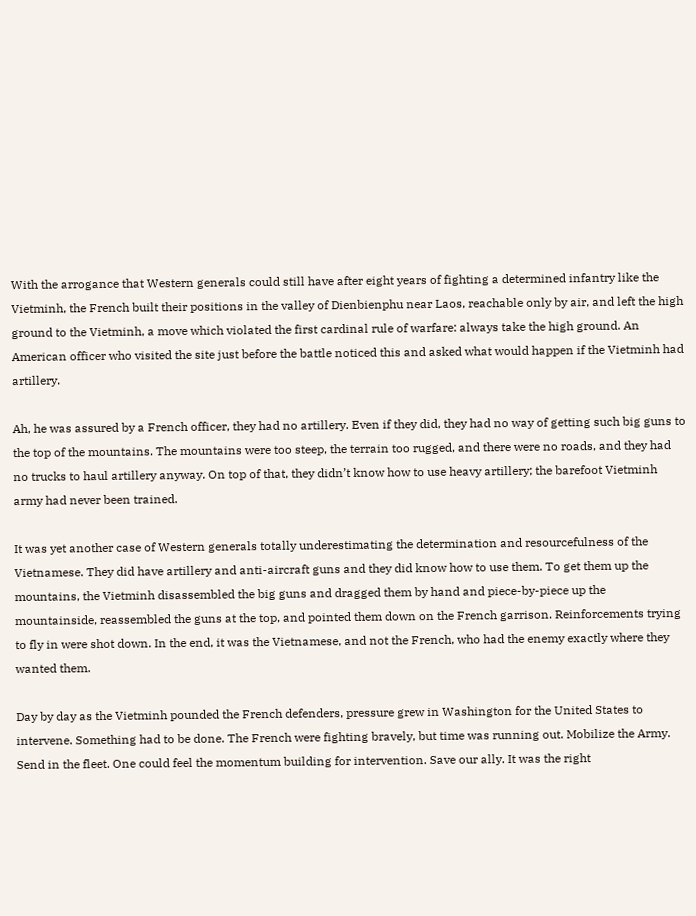With the arrogance that Western generals could still have after eight years of fighting a determined infantry like the Vietminh, the French built their positions in the valley of Dienbienphu near Laos, reachable only by air, and left the high ground to the Vietminh, a move which violated the first cardinal rule of warfare: always take the high ground. An American officer who visited the site just before the battle noticed this and asked what would happen if the Vietminh had artillery.

Ah, he was assured by a French officer, they had no artillery. Even if they did, they had no way of getting such big guns to the top of the mountains. The mountains were too steep, the terrain too rugged, and there were no roads, and they had no trucks to haul artillery anyway. On top of that, they didn’t know how to use heavy artillery; the barefoot Vietminh army had never been trained.

It was yet another case of Western generals totally underestimating the determination and resourcefulness of the Vietnamese. They did have artillery and anti-aircraft guns and they did know how to use them. To get them up the mountains, the Vietminh disassembled the big guns and dragged them by hand and piece-by-piece up the mountainside, reassembled the guns at the top, and pointed them down on the French garrison. Reinforcements trying to fly in were shot down. In the end, it was the Vietnamese, and not the French, who had the enemy exactly where they wanted them.

Day by day as the Vietminh pounded the French defenders, pressure grew in Washington for the United States to intervene. Something had to be done. The French were fighting bravely, but time was running out. Mobilize the Army. Send in the fleet. One could feel the momentum building for intervention. Save our ally. It was the right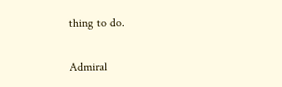thing to do.

Admiral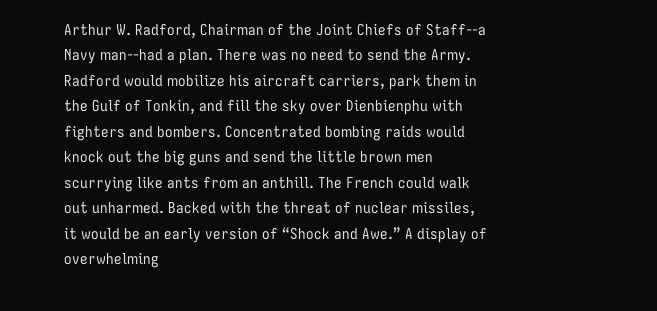Arthur W. Radford, Chairman of the Joint Chiefs of Staff--a Navy man--had a plan. There was no need to send the Army. Radford would mobilize his aircraft carriers, park them in the Gulf of Tonkin, and fill the sky over Dienbienphu with fighters and bombers. Concentrated bombing raids would knock out the big guns and send the little brown men scurrying like ants from an anthill. The French could walk out unharmed. Backed with the threat of nuclear missiles, it would be an early version of “Shock and Awe.” A display of overwhelming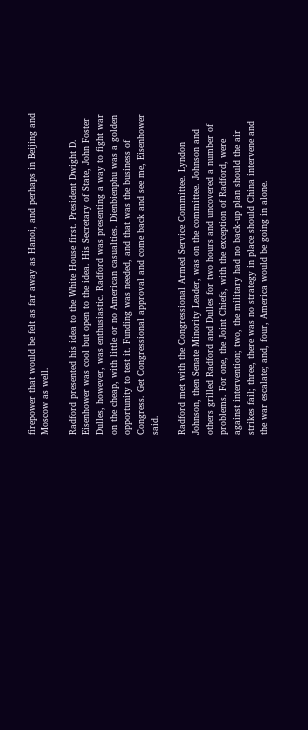firepower that would be felt as far away as Hanoi, and perhaps in Beijing and Moscow as well.

Radford presented his idea to the White House first. President Dwight D. Eisenhower was cool but open to the idea. His Secretary of State, John Foster Dulles, however, was enthusiastic. Radford was presenting a way to fight war on the cheap, with little or no American casualties. Dienbienphu was a golden opportunity to test it. Funding was needed, and that was the business of Congress. Get Congressional approval and come back and see me, Eisenhower said.

Radford met with the Congressional Armed Service Committee. Lyndon Johnson, then Senate Minority Leader, was on the committee. Johnson and others grilled Radford and Dulles for two hours and uncovered a number of problems. For one, the Joint Chiefs, with the exception of Radford, were against intervention; two, the military had no back-up plan should the air strikes fail; three, there was no strategy in place should China intervene and the war escalate; and, four, America would be going in alone.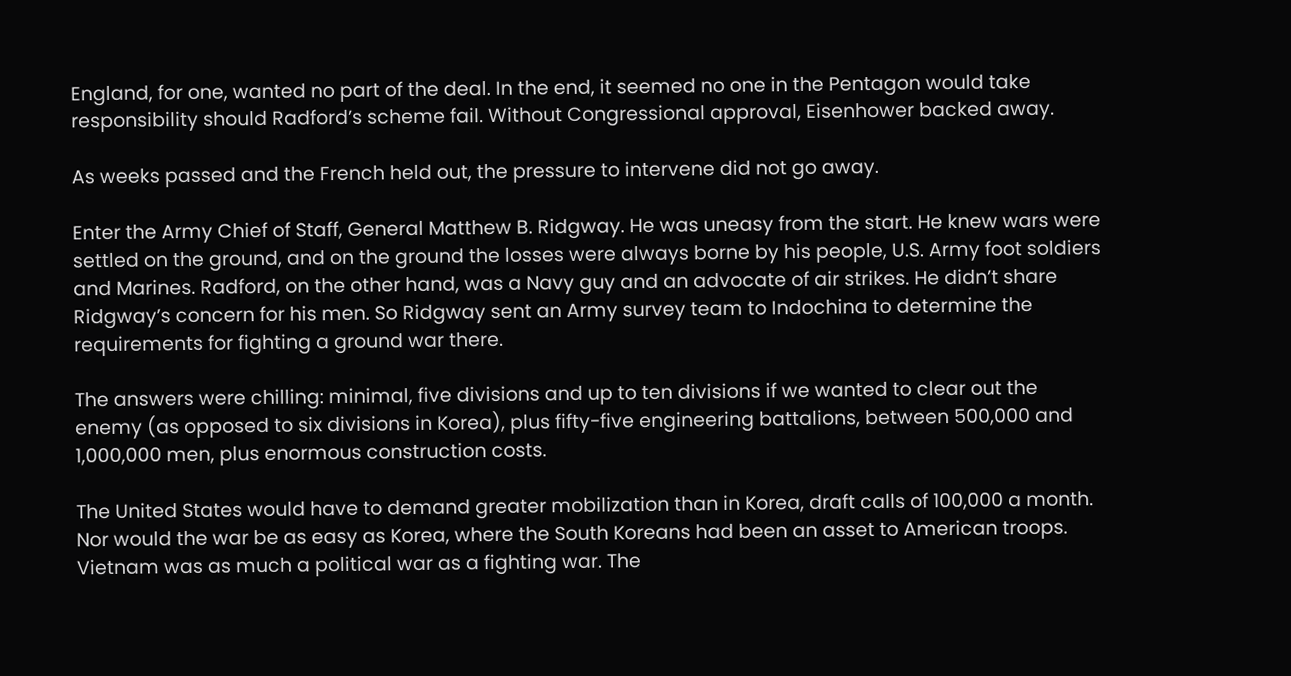England, for one, wanted no part of the deal. In the end, it seemed no one in the Pentagon would take responsibility should Radford’s scheme fail. Without Congressional approval, Eisenhower backed away.

As weeks passed and the French held out, the pressure to intervene did not go away.

Enter the Army Chief of Staff, General Matthew B. Ridgway. He was uneasy from the start. He knew wars were settled on the ground, and on the ground the losses were always borne by his people, U.S. Army foot soldiers and Marines. Radford, on the other hand, was a Navy guy and an advocate of air strikes. He didn’t share Ridgway’s concern for his men. So Ridgway sent an Army survey team to Indochina to determine the requirements for fighting a ground war there.

The answers were chilling: minimal, five divisions and up to ten divisions if we wanted to clear out the enemy (as opposed to six divisions in Korea), plus fifty-five engineering battalions, between 500,000 and 1,000,000 men, plus enormous construction costs.

The United States would have to demand greater mobilization than in Korea, draft calls of 100,000 a month. Nor would the war be as easy as Korea, where the South Koreans had been an asset to American troops. Vietnam was as much a political war as a fighting war. The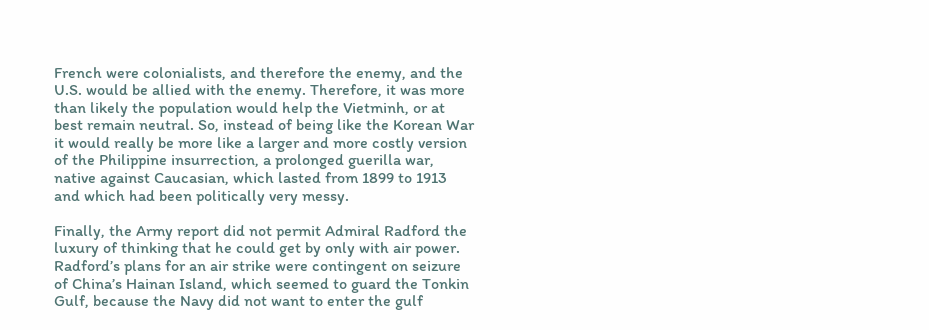French were colonialists, and therefore the enemy, and the U.S. would be allied with the enemy. Therefore, it was more than likely the population would help the Vietminh, or at best remain neutral. So, instead of being like the Korean War it would really be more like a larger and more costly version of the Philippine insurrection, a prolonged guerilla war, native against Caucasian, which lasted from 1899 to 1913 and which had been politically very messy.

Finally, the Army report did not permit Admiral Radford the luxury of thinking that he could get by only with air power. Radford’s plans for an air strike were contingent on seizure of China’s Hainan Island, which seemed to guard the Tonkin Gulf, because the Navy did not want to enter the gulf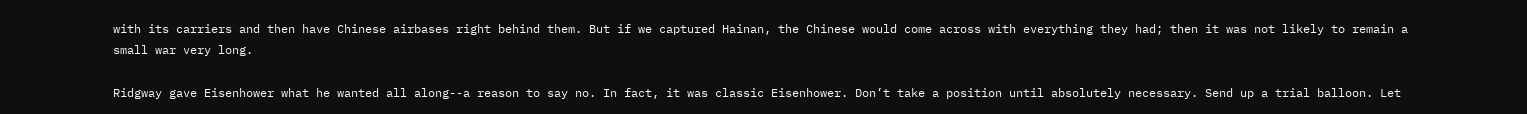with its carriers and then have Chinese airbases right behind them. But if we captured Hainan, the Chinese would come across with everything they had; then it was not likely to remain a small war very long.

Ridgway gave Eisenhower what he wanted all along--a reason to say no. In fact, it was classic Eisenhower. Don’t take a position until absolutely necessary. Send up a trial balloon. Let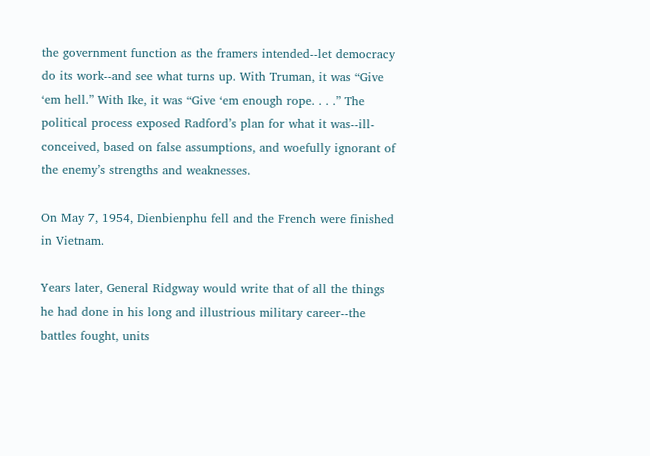the government function as the framers intended--let democracy do its work--and see what turns up. With Truman, it was “Give ‘em hell.” With Ike, it was “Give ‘em enough rope. . . .” The political process exposed Radford’s plan for what it was--ill-conceived, based on false assumptions, and woefully ignorant of the enemy’s strengths and weaknesses.

On May 7, 1954, Dienbienphu fell and the French were finished in Vietnam.

Years later, General Ridgway would write that of all the things he had done in his long and illustrious military career--the battles fought, units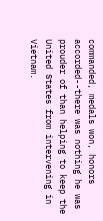commanded, medals won, honors accorded--there was nothing he was prouder of than helping to keep the United States from intervening in Vietnam.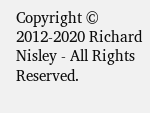Copyright © 2012-2020 Richard Nisley - All Rights Reserved.